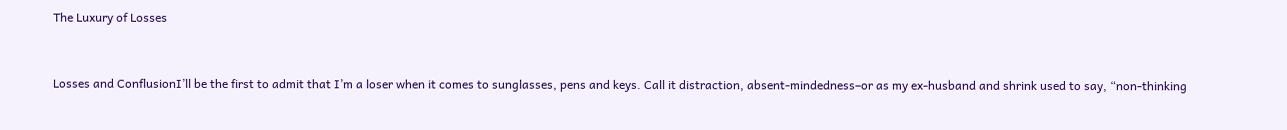The Luxury of Losses


Losses and ConflusionI’ll be the first to admit that I’m a loser when it comes to sunglasses, pens and keys. Call it distraction, absent-mindedness–or as my ex-husband and shrink used to say, “non-thinking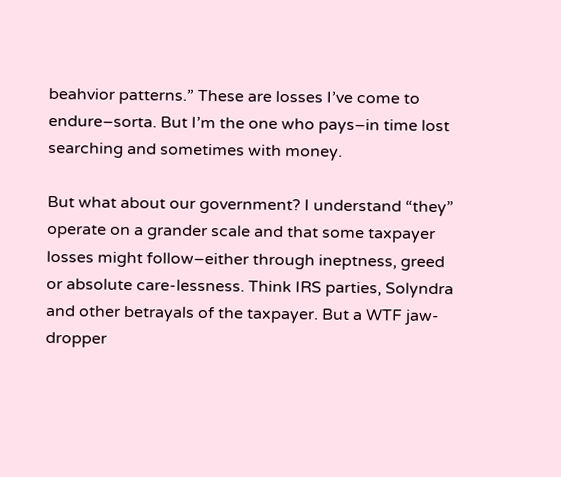beahvior patterns.” These are losses I’ve come to endure–sorta. But I’m the one who pays–in time lost searching and sometimes with money.

But what about our government? I understand “they” operate on a grander scale and that some taxpayer losses might follow–either through ineptness, greed or absolute care-lessness. Think IRS parties, Solyndra and other betrayals of the taxpayer. But a WTF jaw-dropper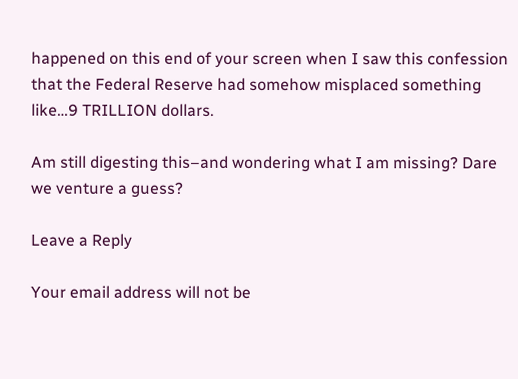happened on this end of your screen when I saw this confession that the Federal Reserve had somehow misplaced something like…9 TRILLION dollars.

Am still digesting this–and wondering what I am missing? Dare we venture a guess?

Leave a Reply

Your email address will not be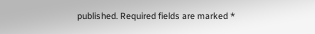published. Required fields are marked *